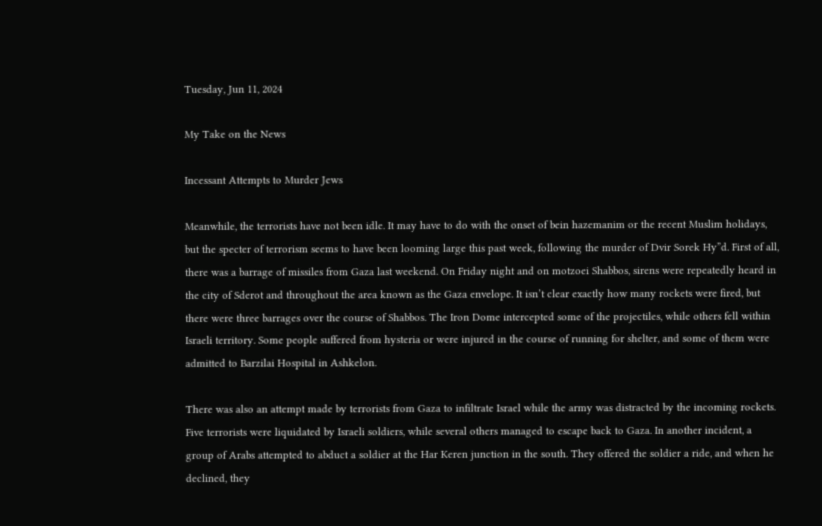Tuesday, Jun 11, 2024

My Take on the News

Incessant Attempts to Murder Jews

Meanwhile, the terrorists have not been idle. It may have to do with the onset of bein hazemanim or the recent Muslim holidays, but the specter of terrorism seems to have been looming large this past week, following the murder of Dvir Sorek Hy”d. First of all, there was a barrage of missiles from Gaza last weekend. On Friday night and on motzoei Shabbos, sirens were repeatedly heard in the city of Sderot and throughout the area known as the Gaza envelope. It isn’t clear exactly how many rockets were fired, but there were three barrages over the course of Shabbos. The Iron Dome intercepted some of the projectiles, while others fell within Israeli territory. Some people suffered from hysteria or were injured in the course of running for shelter, and some of them were admitted to Barzilai Hospital in Ashkelon.

There was also an attempt made by terrorists from Gaza to infiltrate Israel while the army was distracted by the incoming rockets. Five terrorists were liquidated by Israeli soldiers, while several others managed to escape back to Gaza. In another incident, a group of Arabs attempted to abduct a soldier at the Har Keren junction in the south. They offered the soldier a ride, and when he declined, they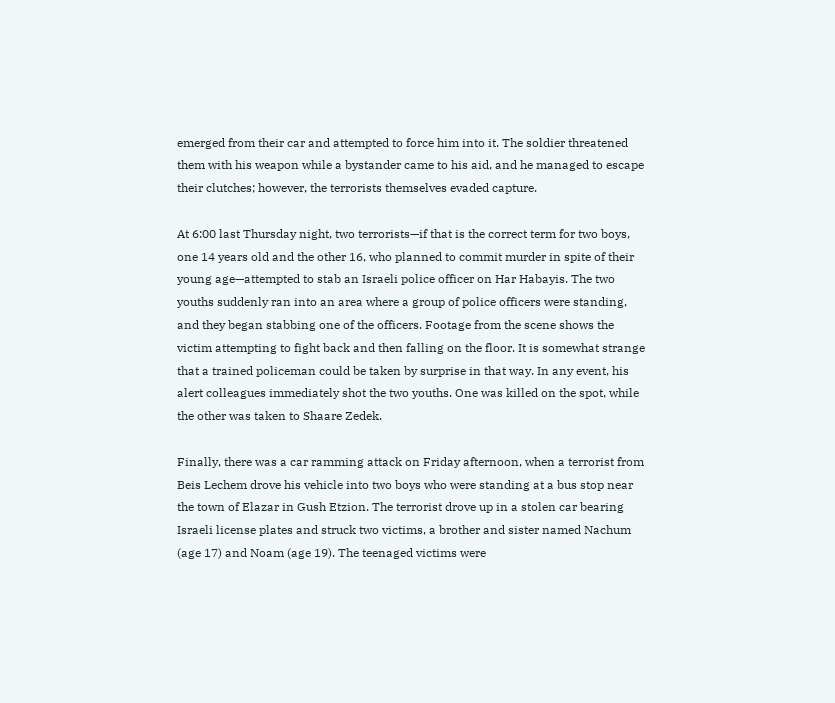emerged from their car and attempted to force him into it. The soldier threatened them with his weapon while a bystander came to his aid, and he managed to escape their clutches; however, the terrorists themselves evaded capture.

At 6:00 last Thursday night, two terrorists—if that is the correct term for two boys, one 14 years old and the other 16, who planned to commit murder in spite of their young age—attempted to stab an Israeli police officer on Har Habayis. The two youths suddenly ran into an area where a group of police officers were standing, and they began stabbing one of the officers. Footage from the scene shows the victim attempting to fight back and then falling on the floor. It is somewhat strange that a trained policeman could be taken by surprise in that way. In any event, his alert colleagues immediately shot the two youths. One was killed on the spot, while the other was taken to Shaare Zedek.

Finally, there was a car ramming attack on Friday afternoon, when a terrorist from Beis Lechem drove his vehicle into two boys who were standing at a bus stop near the town of Elazar in Gush Etzion. The terrorist drove up in a stolen car bearing Israeli license plates and struck two victims, a brother and sister named Nachum (age 17) and Noam (age 19). The teenaged victims were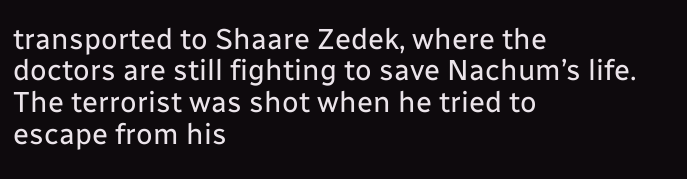transported to Shaare Zedek, where the doctors are still fighting to save Nachum’s life. The terrorist was shot when he tried to escape from his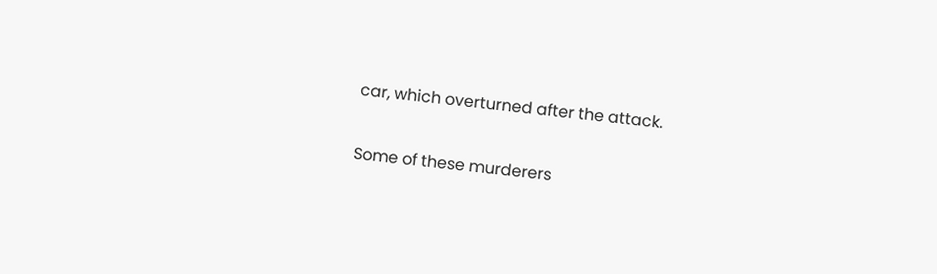car, which overturned after the attack.

Some of these murderers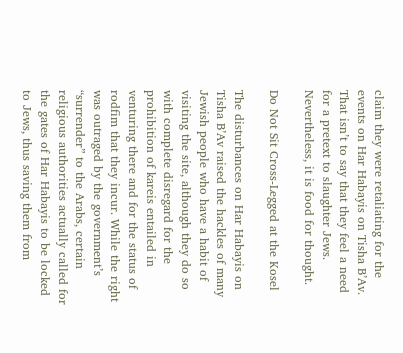claim they were retaliating for the events on Har Habayis on Tisha B’Av. That isn’t to say that they feel a need for a pretext to slaughter Jews. Nevertheless, it is food for thought.

Do Not Sit Cross-Legged at the Kosel

The disturbances on Har Habayis on Tisha B’Av raised the hackles of many Jewish people who have a habit of visiting the site, although they do so with complete disregard for the prohibition of kareis entailed in venturing there and for the status of rodfim that they incur. While the right was outraged by the government’s “surrender” to the Arabs, certain religious authorities actually called for the gates of Har Habayis to be locked to Jews, thus saving them from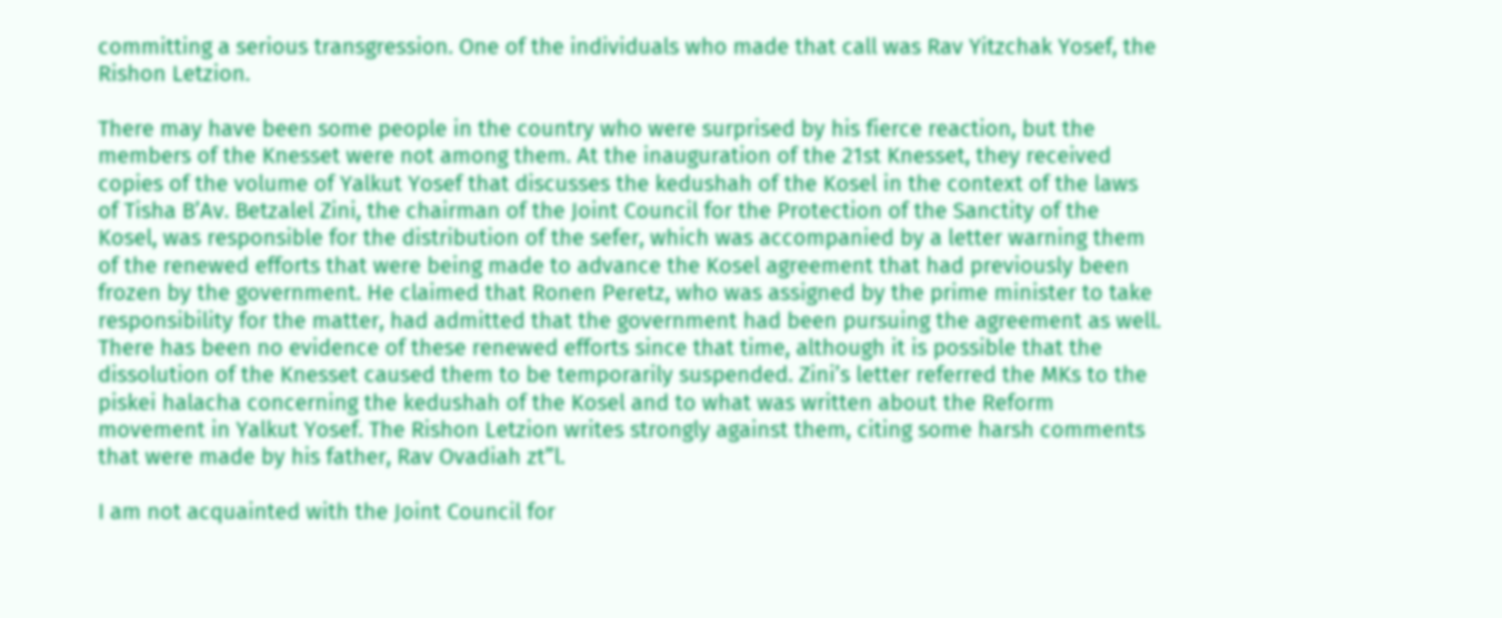committing a serious transgression. One of the individuals who made that call was Rav Yitzchak Yosef, the Rishon Letzion.

There may have been some people in the country who were surprised by his fierce reaction, but the members of the Knesset were not among them. At the inauguration of the 21st Knesset, they received copies of the volume of Yalkut Yosef that discusses the kedushah of the Kosel in the context of the laws of Tisha B’Av. Betzalel Zini, the chairman of the Joint Council for the Protection of the Sanctity of the Kosel, was responsible for the distribution of the sefer, which was accompanied by a letter warning them of the renewed efforts that were being made to advance the Kosel agreement that had previously been frozen by the government. He claimed that Ronen Peretz, who was assigned by the prime minister to take responsibility for the matter, had admitted that the government had been pursuing the agreement as well. There has been no evidence of these renewed efforts since that time, although it is possible that the dissolution of the Knesset caused them to be temporarily suspended. Zini’s letter referred the MKs to the piskei halacha concerning the kedushah of the Kosel and to what was written about the Reform movement in Yalkut Yosef. The Rishon Letzion writes strongly against them, citing some harsh comments that were made by his father, Rav Ovadiah zt”l.

I am not acquainted with the Joint Council for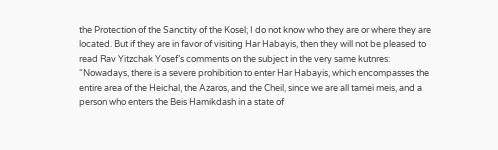the Protection of the Sanctity of the Kosel; I do not know who they are or where they are located. But if they are in favor of visiting Har Habayis, then they will not be pleased to read Rav Yitzchak Yosef’s comments on the subject in the very same kutnres: “Nowadays, there is a severe prohibition to enter Har Habayis, which encompasses the entire area of the Heichal, the Azaros, and the Cheil, since we are all tamei meis, and a person who enters the Beis Hamikdash in a state of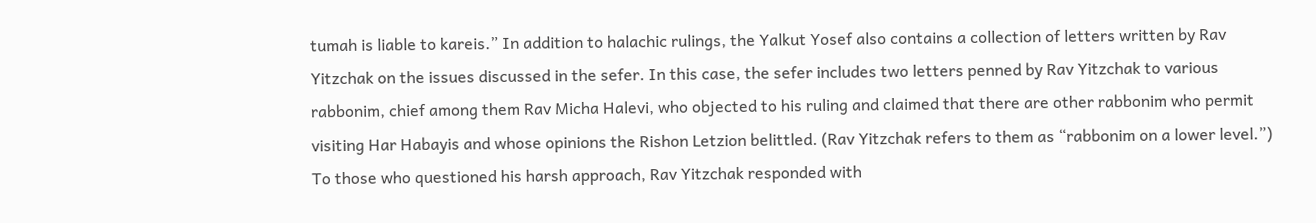tumah is liable to kareis.” In addition to halachic rulings, the Yalkut Yosef also contains a collection of letters written by Rav Yitzchak on the issues discussed in the sefer. In this case, the sefer includes two letters penned by Rav Yitzchak to various rabbonim, chief among them Rav Micha Halevi, who objected to his ruling and claimed that there are other rabbonim who permit visiting Har Habayis and whose opinions the Rishon Letzion belittled. (Rav Yitzchak refers to them as “rabbonim on a lower level.”) To those who questioned his harsh approach, Rav Yitzchak responded with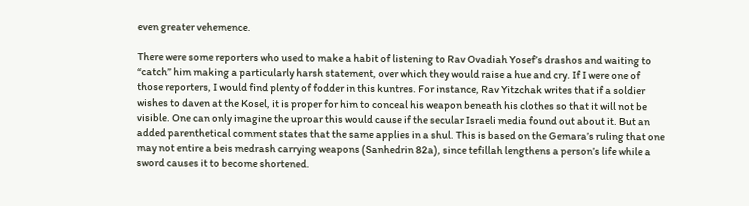even greater vehemence.

There were some reporters who used to make a habit of listening to Rav Ovadiah Yosef’s drashos and waiting to “catch” him making a particularly harsh statement, over which they would raise a hue and cry. If I were one of those reporters, I would find plenty of fodder in this kuntres. For instance, Rav Yitzchak writes that if a soldier wishes to daven at the Kosel, it is proper for him to conceal his weapon beneath his clothes so that it will not be visible. One can only imagine the uproar this would cause if the secular Israeli media found out about it. But an added parenthetical comment states that the same applies in a shul. This is based on the Gemara’s ruling that one may not entire a beis medrash carrying weapons (Sanhedrin 82a), since tefillah lengthens a person’s life while a sword causes it to become shortened.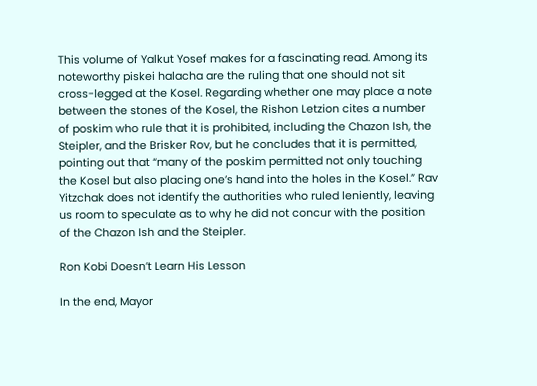This volume of Yalkut Yosef makes for a fascinating read. Among its noteworthy piskei halacha are the ruling that one should not sit cross-legged at the Kosel. Regarding whether one may place a note between the stones of the Kosel, the Rishon Letzion cites a number of poskim who rule that it is prohibited, including the Chazon Ish, the Steipler, and the Brisker Rov, but he concludes that it is permitted, pointing out that “many of the poskim permitted not only touching the Kosel but also placing one’s hand into the holes in the Kosel.” Rav Yitzchak does not identify the authorities who ruled leniently, leaving us room to speculate as to why he did not concur with the position of the Chazon Ish and the Steipler.

Ron Kobi Doesn’t Learn His Lesson

In the end, Mayor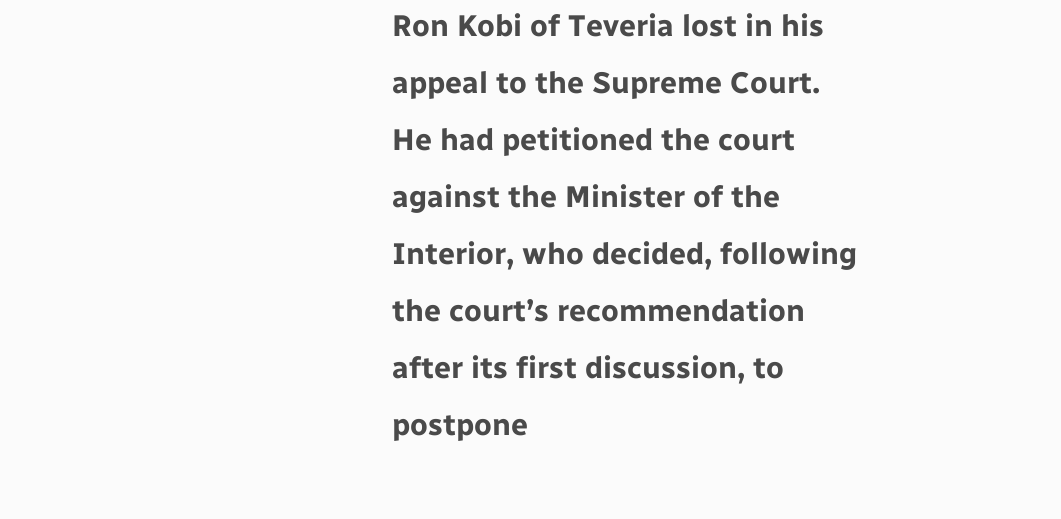Ron Kobi of Teveria lost in his appeal to the Supreme Court. He had petitioned the court against the Minister of the Interior, who decided, following the court’s recommendation after its first discussion, to postpone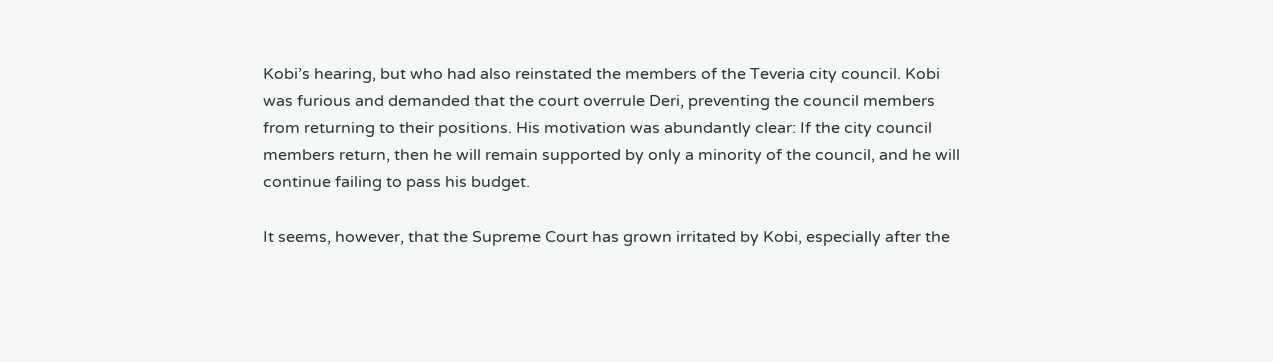Kobi’s hearing, but who had also reinstated the members of the Teveria city council. Kobi was furious and demanded that the court overrule Deri, preventing the council members from returning to their positions. His motivation was abundantly clear: If the city council members return, then he will remain supported by only a minority of the council, and he will continue failing to pass his budget.

It seems, however, that the Supreme Court has grown irritated by Kobi, especially after the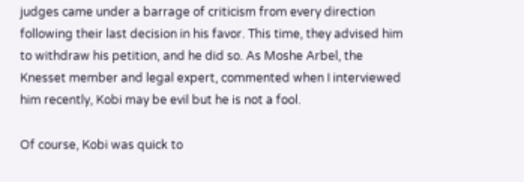judges came under a barrage of criticism from every direction following their last decision in his favor. This time, they advised him to withdraw his petition, and he did so. As Moshe Arbel, the Knesset member and legal expert, commented when I interviewed him recently, Kobi may be evil but he is not a fool.

Of course, Kobi was quick to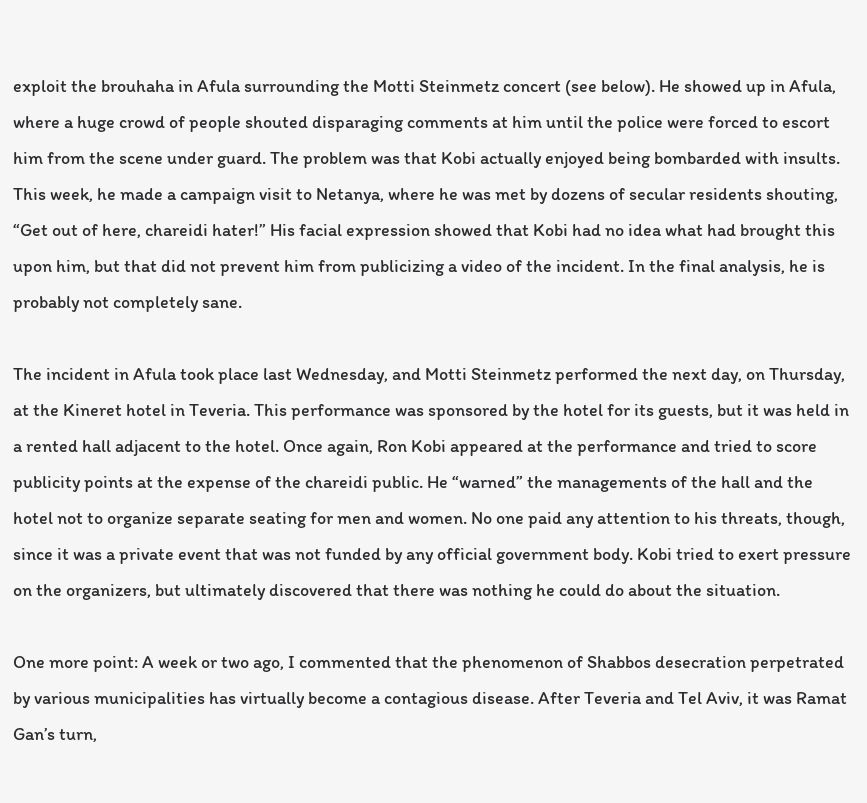exploit the brouhaha in Afula surrounding the Motti Steinmetz concert (see below). He showed up in Afula, where a huge crowd of people shouted disparaging comments at him until the police were forced to escort him from the scene under guard. The problem was that Kobi actually enjoyed being bombarded with insults. This week, he made a campaign visit to Netanya, where he was met by dozens of secular residents shouting, “Get out of here, chareidi hater!” His facial expression showed that Kobi had no idea what had brought this upon him, but that did not prevent him from publicizing a video of the incident. In the final analysis, he is probably not completely sane.

The incident in Afula took place last Wednesday, and Motti Steinmetz performed the next day, on Thursday, at the Kineret hotel in Teveria. This performance was sponsored by the hotel for its guests, but it was held in a rented hall adjacent to the hotel. Once again, Ron Kobi appeared at the performance and tried to score publicity points at the expense of the chareidi public. He “warned” the managements of the hall and the hotel not to organize separate seating for men and women. No one paid any attention to his threats, though, since it was a private event that was not funded by any official government body. Kobi tried to exert pressure on the organizers, but ultimately discovered that there was nothing he could do about the situation.

One more point: A week or two ago, I commented that the phenomenon of Shabbos desecration perpetrated by various municipalities has virtually become a contagious disease. After Teveria and Tel Aviv, it was Ramat Gan’s turn,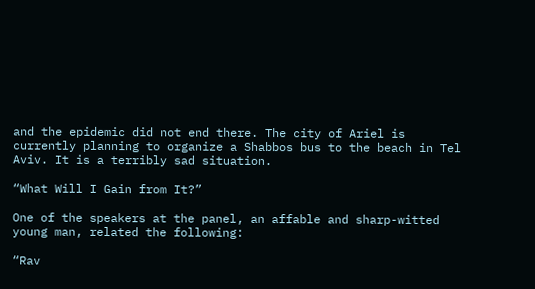and the epidemic did not end there. The city of Ariel is currently planning to organize a Shabbos bus to the beach in Tel Aviv. It is a terribly sad situation.

“What Will I Gain from It?”

One of the speakers at the panel, an affable and sharp-witted young man, related the following:

“Rav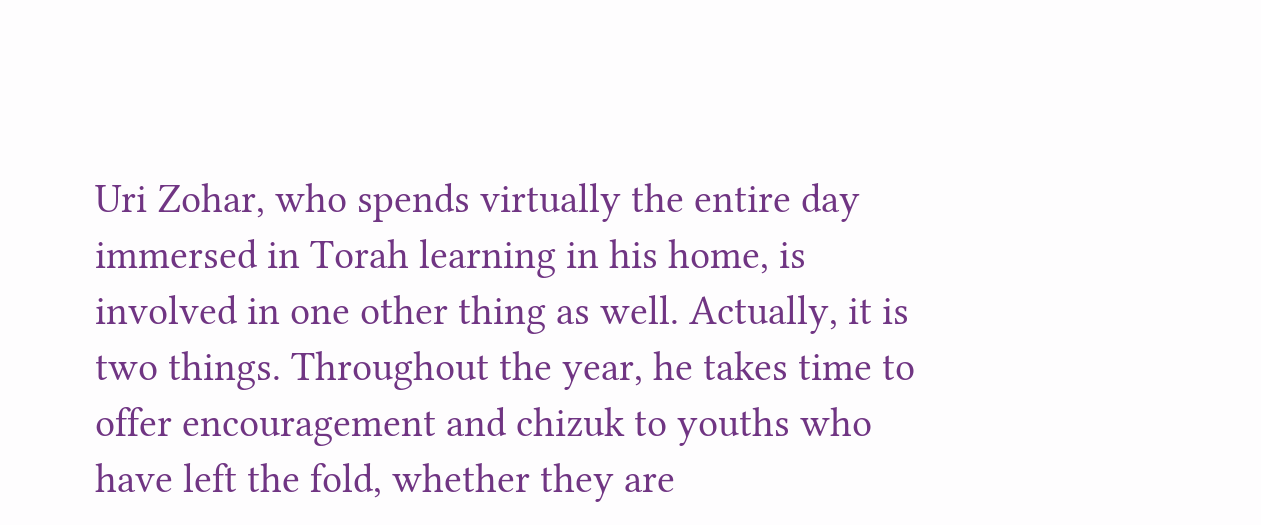Uri Zohar, who spends virtually the entire day immersed in Torah learning in his home, is involved in one other thing as well. Actually, it is two things. Throughout the year, he takes time to offer encouragement and chizuk to youths who have left the fold, whether they are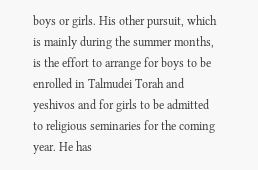boys or girls. His other pursuit, which is mainly during the summer months, is the effort to arrange for boys to be enrolled in Talmudei Torah and yeshivos and for girls to be admitted to religious seminaries for the coming year. He has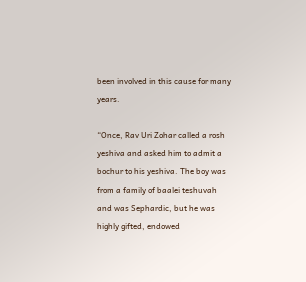been involved in this cause for many years.

“Once, Rav Uri Zohar called a rosh yeshiva and asked him to admit a bochur to his yeshiva. The boy was from a family of baalei teshuvah and was Sephardic, but he was highly gifted, endowed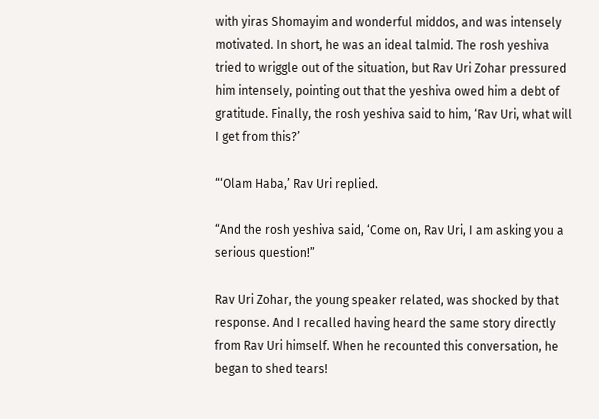with yiras Shomayim and wonderful middos, and was intensely motivated. In short, he was an ideal talmid. The rosh yeshiva tried to wriggle out of the situation, but Rav Uri Zohar pressured him intensely, pointing out that the yeshiva owed him a debt of gratitude. Finally, the rosh yeshiva said to him, ‘Rav Uri, what will I get from this?’

“‘Olam Haba,’ Rav Uri replied.

“And the rosh yeshiva said, ‘Come on, Rav Uri, I am asking you a serious question!”

Rav Uri Zohar, the young speaker related, was shocked by that response. And I recalled having heard the same story directly from Rav Uri himself. When he recounted this conversation, he began to shed tears!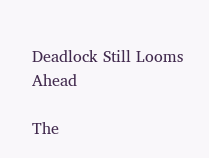Deadlock Still Looms Ahead

The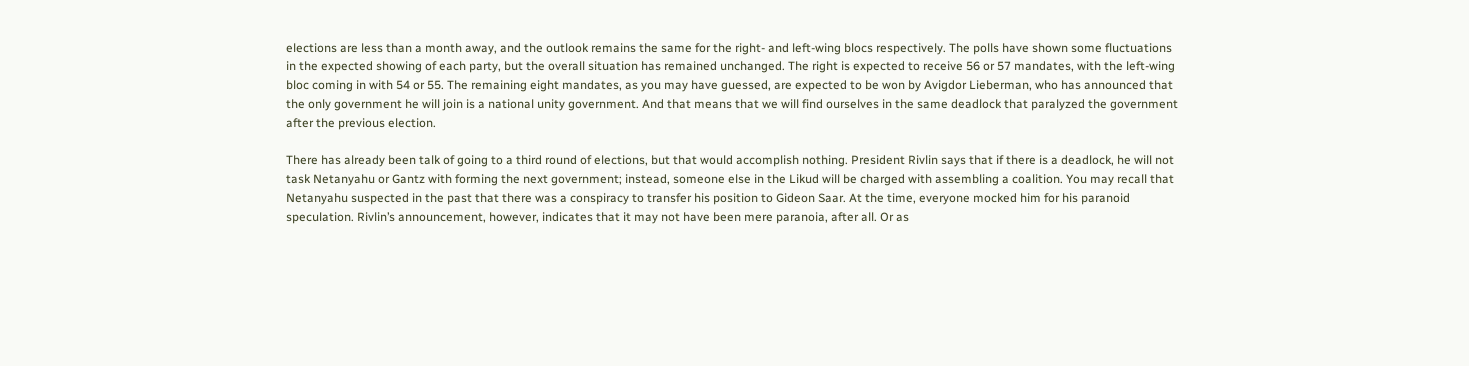elections are less than a month away, and the outlook remains the same for the right- and left-wing blocs respectively. The polls have shown some fluctuations in the expected showing of each party, but the overall situation has remained unchanged. The right is expected to receive 56 or 57 mandates, with the left-wing bloc coming in with 54 or 55. The remaining eight mandates, as you may have guessed, are expected to be won by Avigdor Lieberman, who has announced that the only government he will join is a national unity government. And that means that we will find ourselves in the same deadlock that paralyzed the government after the previous election.

There has already been talk of going to a third round of elections, but that would accomplish nothing. President Rivlin says that if there is a deadlock, he will not task Netanyahu or Gantz with forming the next government; instead, someone else in the Likud will be charged with assembling a coalition. You may recall that Netanyahu suspected in the past that there was a conspiracy to transfer his position to Gideon Saar. At the time, everyone mocked him for his paranoid speculation. Rivlin’s announcement, however, indicates that it may not have been mere paranoia, after all. Or as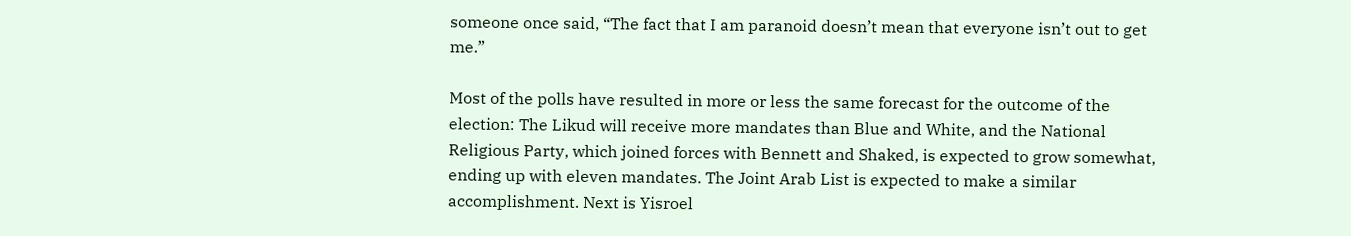someone once said, “The fact that I am paranoid doesn’t mean that everyone isn’t out to get me.”

Most of the polls have resulted in more or less the same forecast for the outcome of the election: The Likud will receive more mandates than Blue and White, and the National Religious Party, which joined forces with Bennett and Shaked, is expected to grow somewhat, ending up with eleven mandates. The Joint Arab List is expected to make a similar accomplishment. Next is Yisroel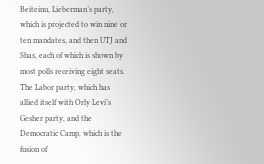Beiteinu, Lieberman’s party, which is projected to win nine or ten mandates, and then UTJ and Shas, each of which is shown by most polls receiving eight seats. The Labor party, which has allied itself with Orly Levi’s Gesher party, and the Democratic Camp, which is the fusion of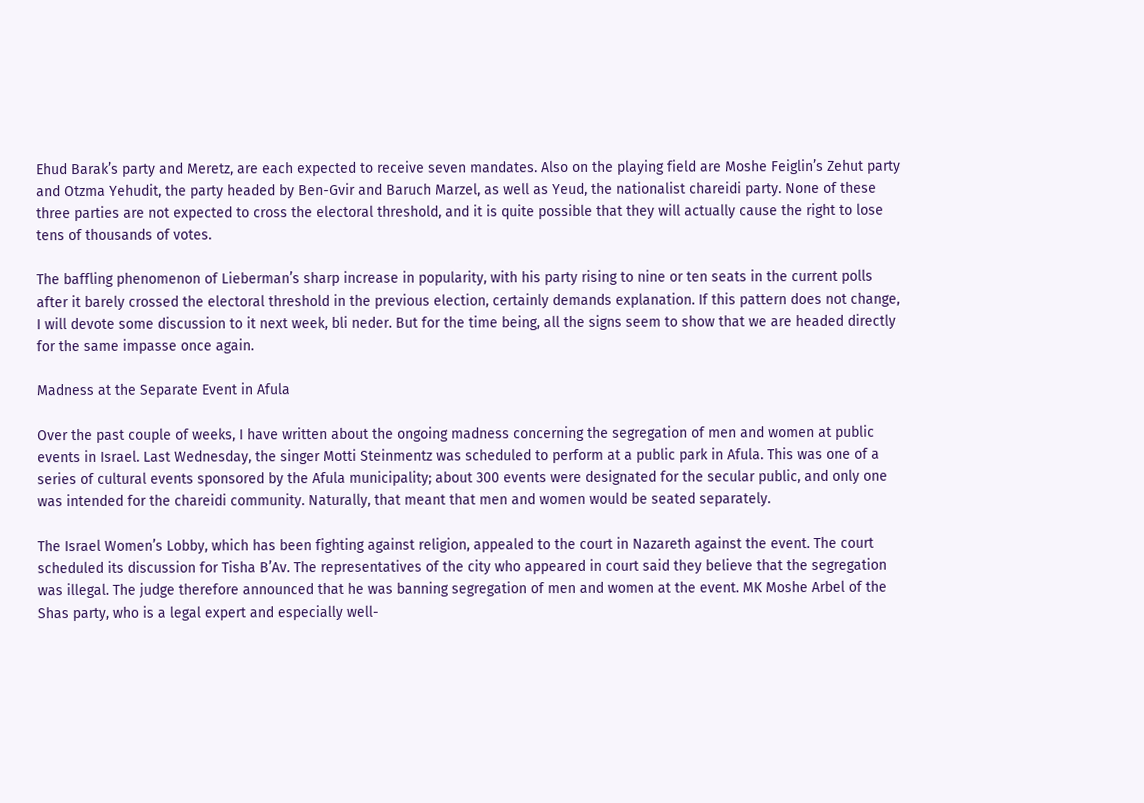Ehud Barak’s party and Meretz, are each expected to receive seven mandates. Also on the playing field are Moshe Feiglin’s Zehut party and Otzma Yehudit, the party headed by Ben-Gvir and Baruch Marzel, as well as Yeud, the nationalist chareidi party. None of these three parties are not expected to cross the electoral threshold, and it is quite possible that they will actually cause the right to lose tens of thousands of votes.

The baffling phenomenon of Lieberman’s sharp increase in popularity, with his party rising to nine or ten seats in the current polls after it barely crossed the electoral threshold in the previous election, certainly demands explanation. If this pattern does not change, I will devote some discussion to it next week, bli neder. But for the time being, all the signs seem to show that we are headed directly for the same impasse once again.

Madness at the Separate Event in Afula

Over the past couple of weeks, I have written about the ongoing madness concerning the segregation of men and women at public events in Israel. Last Wednesday, the singer Motti Steinmentz was scheduled to perform at a public park in Afula. This was one of a series of cultural events sponsored by the Afula municipality; about 300 events were designated for the secular public, and only one was intended for the chareidi community. Naturally, that meant that men and women would be seated separately.

The Israel Women’s Lobby, which has been fighting against religion, appealed to the court in Nazareth against the event. The court scheduled its discussion for Tisha B’Av. The representatives of the city who appeared in court said they believe that the segregation was illegal. The judge therefore announced that he was banning segregation of men and women at the event. MK Moshe Arbel of the Shas party, who is a legal expert and especially well-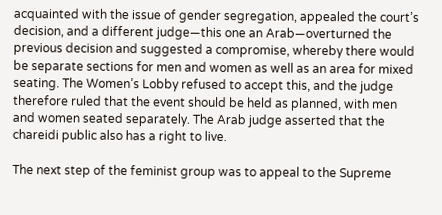acquainted with the issue of gender segregation, appealed the court’s decision, and a different judge—this one an Arab—overturned the previous decision and suggested a compromise, whereby there would be separate sections for men and women as well as an area for mixed seating. The Women’s Lobby refused to accept this, and the judge therefore ruled that the event should be held as planned, with men and women seated separately. The Arab judge asserted that the chareidi public also has a right to live.

The next step of the feminist group was to appeal to the Supreme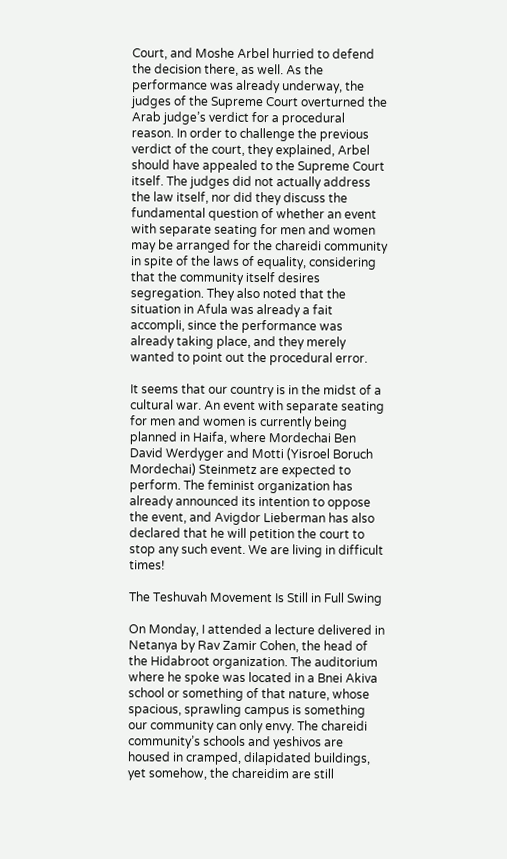Court, and Moshe Arbel hurried to defend the decision there, as well. As the performance was already underway, the judges of the Supreme Court overturned the Arab judge’s verdict for a procedural reason. In order to challenge the previous verdict of the court, they explained, Arbel should have appealed to the Supreme Court itself. The judges did not actually address the law itself, nor did they discuss the fundamental question of whether an event with separate seating for men and women may be arranged for the chareidi community in spite of the laws of equality, considering that the community itself desires segregation. They also noted that the situation in Afula was already a fait accompli, since the performance was already taking place, and they merely wanted to point out the procedural error.

It seems that our country is in the midst of a cultural war. An event with separate seating for men and women is currently being planned in Haifa, where Mordechai Ben David Werdyger and Motti (Yisroel Boruch Mordechai) Steinmetz are expected to perform. The feminist organization has already announced its intention to oppose the event, and Avigdor Lieberman has also declared that he will petition the court to stop any such event. We are living in difficult times!

The Teshuvah Movement Is Still in Full Swing

On Monday, I attended a lecture delivered in Netanya by Rav Zamir Cohen, the head of the Hidabroot organization. The auditorium where he spoke was located in a Bnei Akiva school or something of that nature, whose spacious, sprawling campus is something our community can only envy. The chareidi community’s schools and yeshivos are housed in cramped, dilapidated buildings, yet somehow, the chareidim are still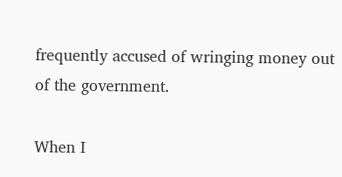frequently accused of wringing money out of the government.

When I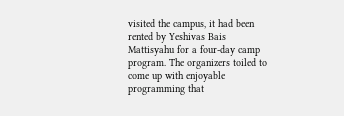visited the campus, it had been rented by Yeshivas Bais Mattisyahu for a four-day camp program. The organizers toiled to come up with enjoyable programming that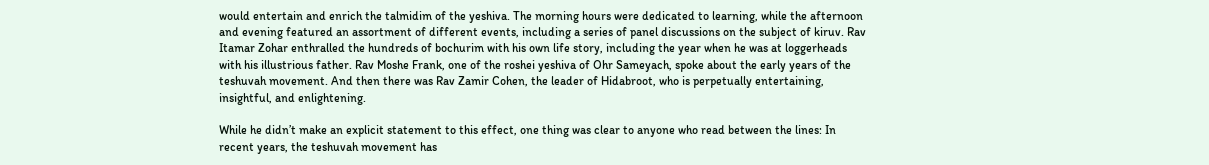would entertain and enrich the talmidim of the yeshiva. The morning hours were dedicated to learning, while the afternoon and evening featured an assortment of different events, including a series of panel discussions on the subject of kiruv. Rav Itamar Zohar enthralled the hundreds of bochurim with his own life story, including the year when he was at loggerheads with his illustrious father. Rav Moshe Frank, one of the roshei yeshiva of Ohr Sameyach, spoke about the early years of the teshuvah movement. And then there was Rav Zamir Cohen, the leader of Hidabroot, who is perpetually entertaining, insightful, and enlightening.

While he didn’t make an explicit statement to this effect, one thing was clear to anyone who read between the lines: In recent years, the teshuvah movement has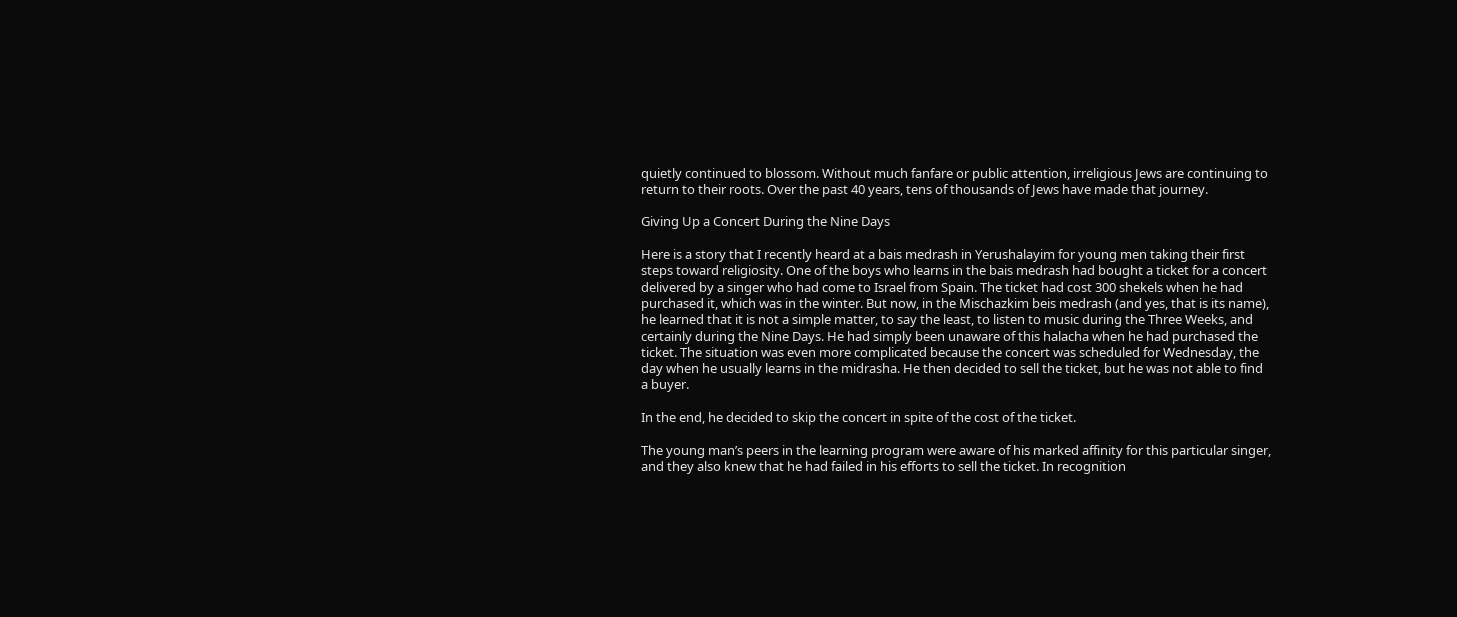quietly continued to blossom. Without much fanfare or public attention, irreligious Jews are continuing to return to their roots. Over the past 40 years, tens of thousands of Jews have made that journey.

Giving Up a Concert During the Nine Days

Here is a story that I recently heard at a bais medrash in Yerushalayim for young men taking their first steps toward religiosity. One of the boys who learns in the bais medrash had bought a ticket for a concert delivered by a singer who had come to Israel from Spain. The ticket had cost 300 shekels when he had purchased it, which was in the winter. But now, in the Mischazkim beis medrash (and yes, that is its name), he learned that it is not a simple matter, to say the least, to listen to music during the Three Weeks, and certainly during the Nine Days. He had simply been unaware of this halacha when he had purchased the ticket. The situation was even more complicated because the concert was scheduled for Wednesday, the day when he usually learns in the midrasha. He then decided to sell the ticket, but he was not able to find a buyer.

In the end, he decided to skip the concert in spite of the cost of the ticket.

The young man’s peers in the learning program were aware of his marked affinity for this particular singer, and they also knew that he had failed in his efforts to sell the ticket. In recognition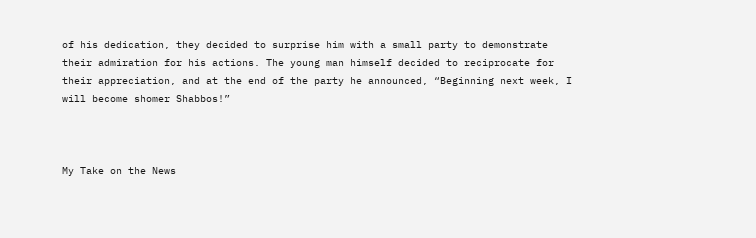of his dedication, they decided to surprise him with a small party to demonstrate their admiration for his actions. The young man himself decided to reciprocate for their appreciation, and at the end of the party he announced, “Beginning next week, I will become shomer Shabbos!”



My Take on the News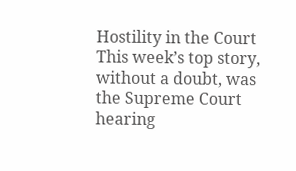Hostility in the Court This week’s top story, without a doubt, was the Supreme Court hearing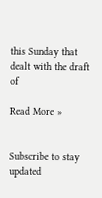this Sunday that dealt with the draft of

Read More »


Subscribe to stay updated